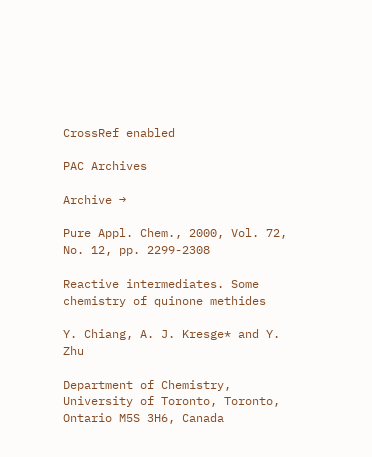CrossRef enabled

PAC Archives

Archive →

Pure Appl. Chem., 2000, Vol. 72, No. 12, pp. 2299-2308

Reactive intermediates. Some chemistry of quinone methides

Y. Chiang, A. J. Kresge* and Y. Zhu

Department of Chemistry, University of Toronto, Toronto, Ontario M5S 3H6, Canada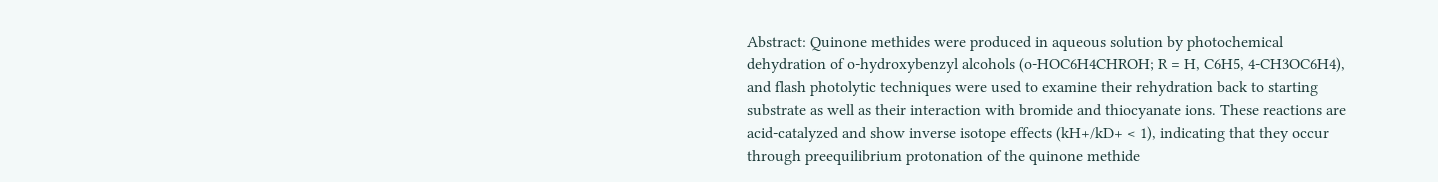Abstract: Quinone methides were produced in aqueous solution by photochemical dehydration of o-hydroxybenzyl alcohols (o-HOC6H4CHROH; R = H, C6H5, 4-CH3OC6H4), and flash photolytic techniques were used to examine their rehydration back to starting substrate as well as their interaction with bromide and thiocyanate ions. These reactions are acid-catalyzed and show inverse isotope effects (kH+/kD+ < 1), indicating that they occur through preequilibrium protonation of the quinone methide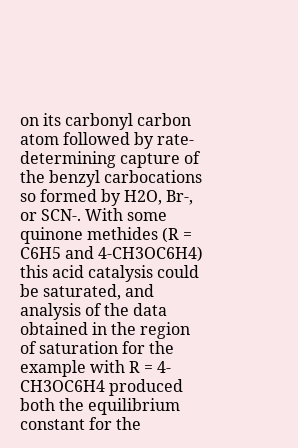on its carbonyl carbon atom followed by rate-determining capture of the benzyl carbocations so formed by H2O, Br-, or SCN-. With some quinone methides (R = C6H5 and 4-CH3OC6H4) this acid catalysis could be saturated, and analysis of the data obtained in the region of saturation for the example with R = 4-CH3OC6H4 produced both the equilibrium constant for the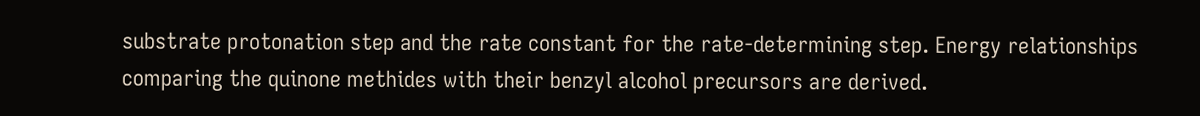substrate protonation step and the rate constant for the rate-determining step. Energy relationships comparing the quinone methides with their benzyl alcohol precursors are derived.